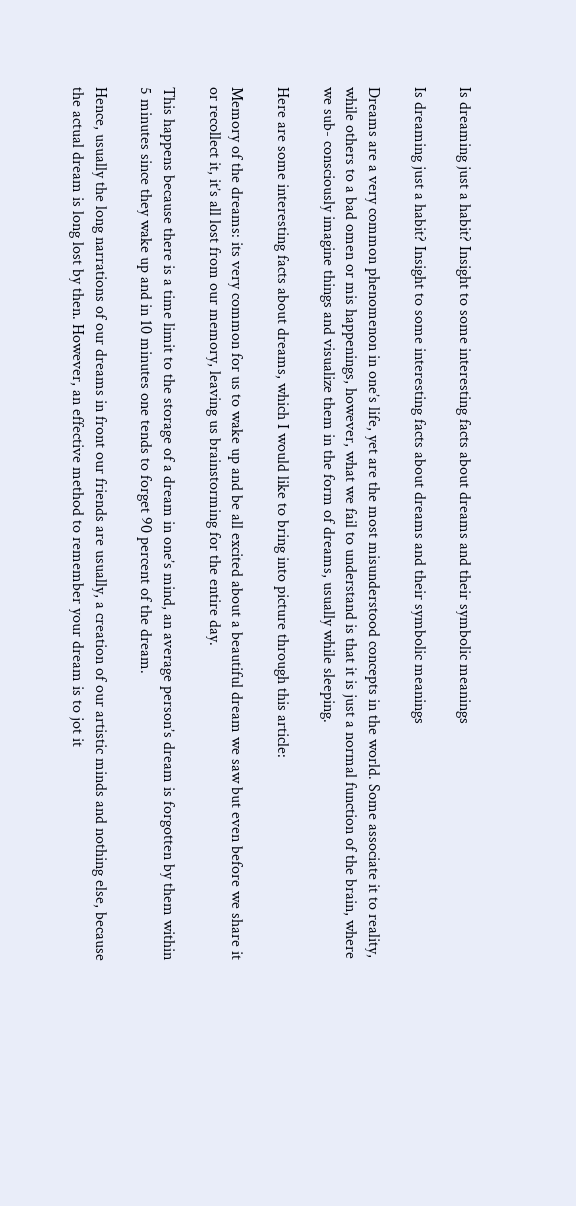Is dreaming just a habit? Insight to some interesting facts about dreams and their symbolic meanings

Is dreaming just a habit? Insight to some interesting facts about dreams and their symbolic meanings

Dreams are a very common phenomenon in one’s life, yet are the most misunderstood concepts in the world. Some associate it to reality, while others to a bad omen or mis happenings, however, what we fail to understand is that it is just a normal function of the brain, where we sub- consciously imagine things and visualize them in the form of dreams, usually while sleeping.

Here are some interesting facts about dreams, which I would like to bring into picture through this article:

Memory of the dreams: its very common for us to wake up and be all excited about a beautiful dream we saw but even before we share it or recollect it, it’s all lost from our memory, leaving us brainstorming for the entire day.

This happens because there is a time limit to the storage of a dream in one’s mind, an average person’s dream is forgotten by them within 5 minutes since they wake up and in 10 minutes one tends to forget 90 percent of the dream.

Hence, usually the long narrations of our dreams in front our friends are usually, a creation of our artistic minds and nothing else, because the actual dream is long lost by then. However, an effective method to remember your dream is to jot it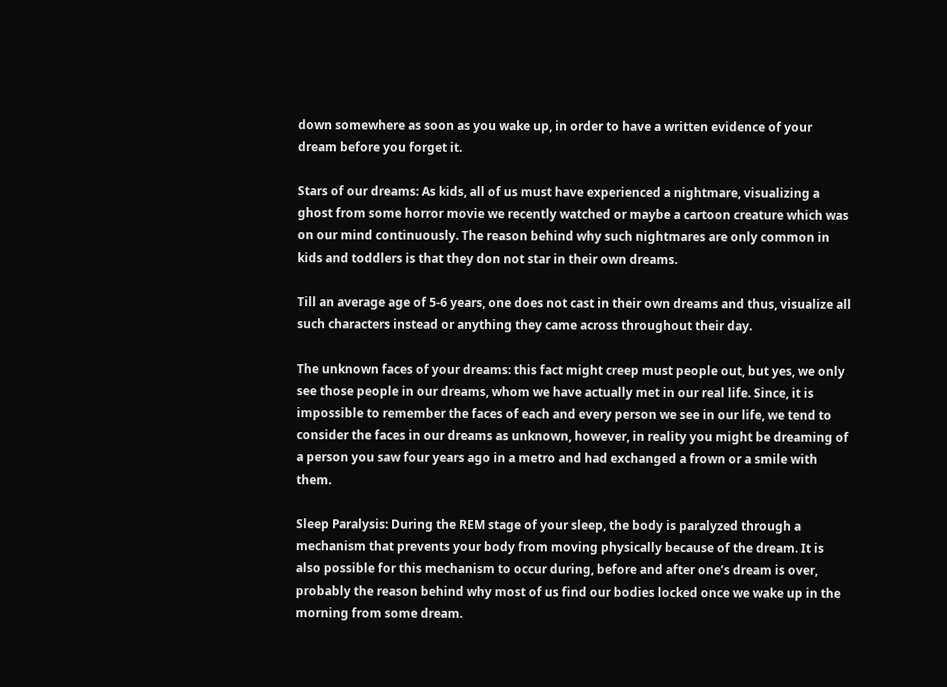down somewhere as soon as you wake up, in order to have a written evidence of your dream before you forget it.

Stars of our dreams: As kids, all of us must have experienced a nightmare, visualizing a ghost from some horror movie we recently watched or maybe a cartoon creature which was on our mind continuously. The reason behind why such nightmares are only common in kids and toddlers is that they don not star in their own dreams.

Till an average age of 5-6 years, one does not cast in their own dreams and thus, visualize all such characters instead or anything they came across throughout their day.

The unknown faces of your dreams: this fact might creep must people out, but yes, we only see those people in our dreams, whom we have actually met in our real life. Since, it is impossible to remember the faces of each and every person we see in our life, we tend to consider the faces in our dreams as unknown, however, in reality you might be dreaming of a person you saw four years ago in a metro and had exchanged a frown or a smile with them.

Sleep Paralysis: During the REM stage of your sleep, the body is paralyzed through a mechanism that prevents your body from moving physically because of the dream. It is also possible for this mechanism to occur during, before and after one’s dream is over, probably the reason behind why most of us find our bodies locked once we wake up in the morning from some dream.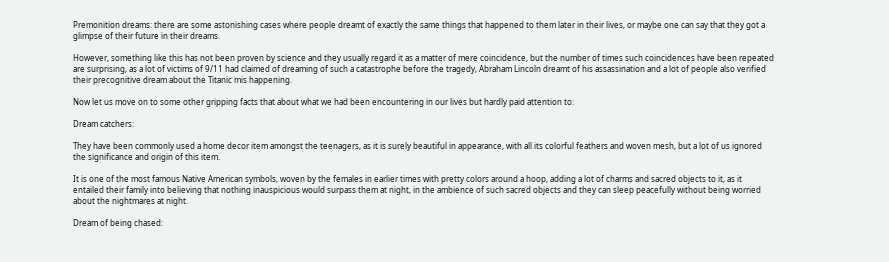Premonition dreams: there are some astonishing cases where people dreamt of exactly the same things that happened to them later in their lives, or maybe one can say that they got a glimpse of their future in their dreams.

However, something like this has not been proven by science and they usually regard it as a matter of mere coincidence, but the number of times such coincidences have been repeated are surprising, as a lot of victims of 9/11 had claimed of dreaming of such a catastrophe before the tragedy, Abraham Lincoln dreamt of his assassination and a lot of people also verified their precognitive dream about the Titanic mis happening.

Now let us move on to some other gripping facts that about what we had been encountering in our lives but hardly paid attention to:

Dream catchers:

They have been commonly used a home decor item amongst the teenagers, as it is surely beautiful in appearance, with all its colorful feathers and woven mesh, but a lot of us ignored the significance and origin of this item.

It is one of the most famous Native American symbols, woven by the females in earlier times with pretty colors around a hoop, adding a lot of charms and sacred objects to it, as it entailed their family into believing that nothing inauspicious would surpass them at night, in the ambience of such sacred objects and they can sleep peacefully without being worried about the nightmares at night.

Dream of being chased: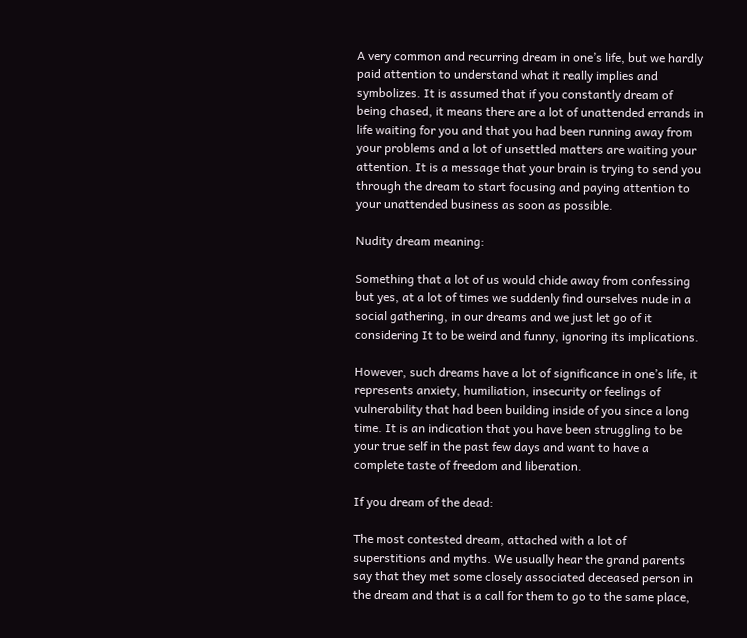A very common and recurring dream in one’s life, but we hardly paid attention to understand what it really implies and symbolizes. It is assumed that if you constantly dream of being chased, it means there are a lot of unattended errands in life waiting for you and that you had been running away from your problems and a lot of unsettled matters are waiting your attention. It is a message that your brain is trying to send you through the dream to start focusing and paying attention to your unattended business as soon as possible.

Nudity dream meaning:

Something that a lot of us would chide away from confessing but yes, at a lot of times we suddenly find ourselves nude in a social gathering, in our dreams and we just let go of it considering It to be weird and funny, ignoring its implications.

However, such dreams have a lot of significance in one’s life, it represents anxiety, humiliation, insecurity or feelings of vulnerability that had been building inside of you since a long time. It is an indication that you have been struggling to be your true self in the past few days and want to have a complete taste of freedom and liberation.

If you dream of the dead:

The most contested dream, attached with a lot of superstitions and myths. We usually hear the grand parents say that they met some closely associated deceased person in the dream and that is a call for them to go to the same place,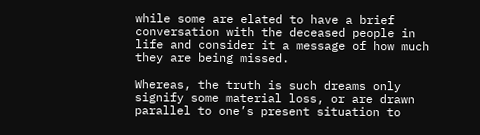while some are elated to have a brief conversation with the deceased people in life and consider it a message of how much they are being missed.

Whereas, the truth is such dreams only signify some material loss, or are drawn parallel to one’s present situation to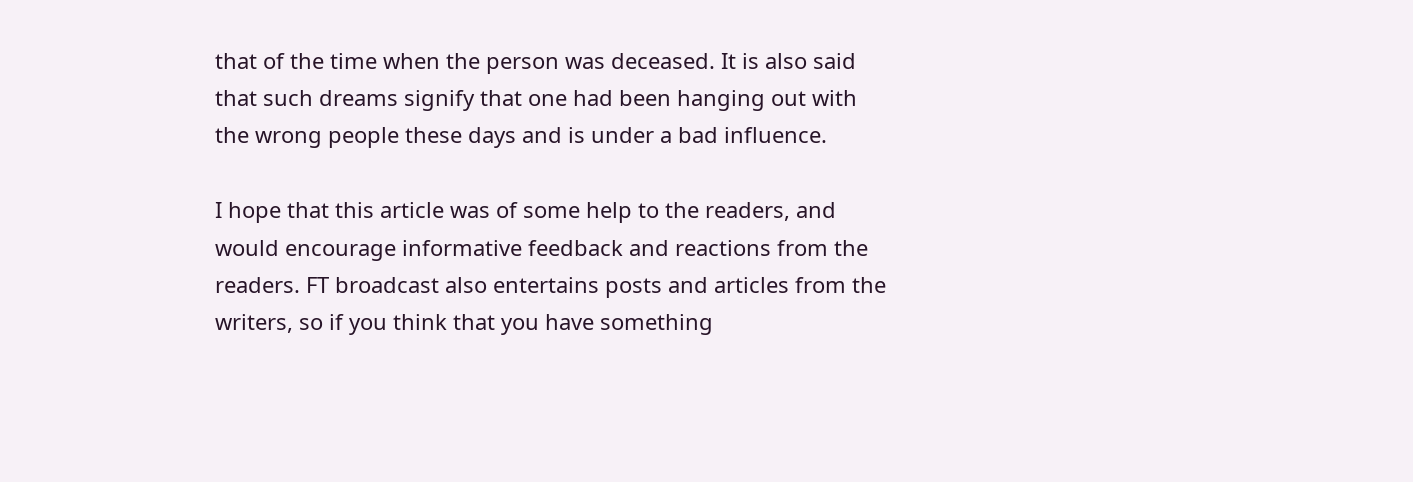that of the time when the person was deceased. It is also said that such dreams signify that one had been hanging out with the wrong people these days and is under a bad influence.

I hope that this article was of some help to the readers, and would encourage informative feedback and reactions from the readers. FT broadcast also entertains posts and articles from the writers, so if you think that you have something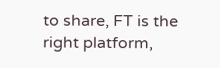to share, FT is the right platform,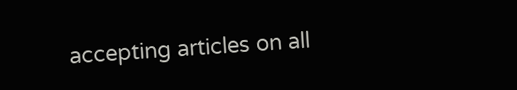accepting articles on all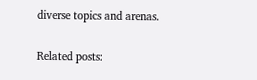diverse topics and arenas.

Related posts: